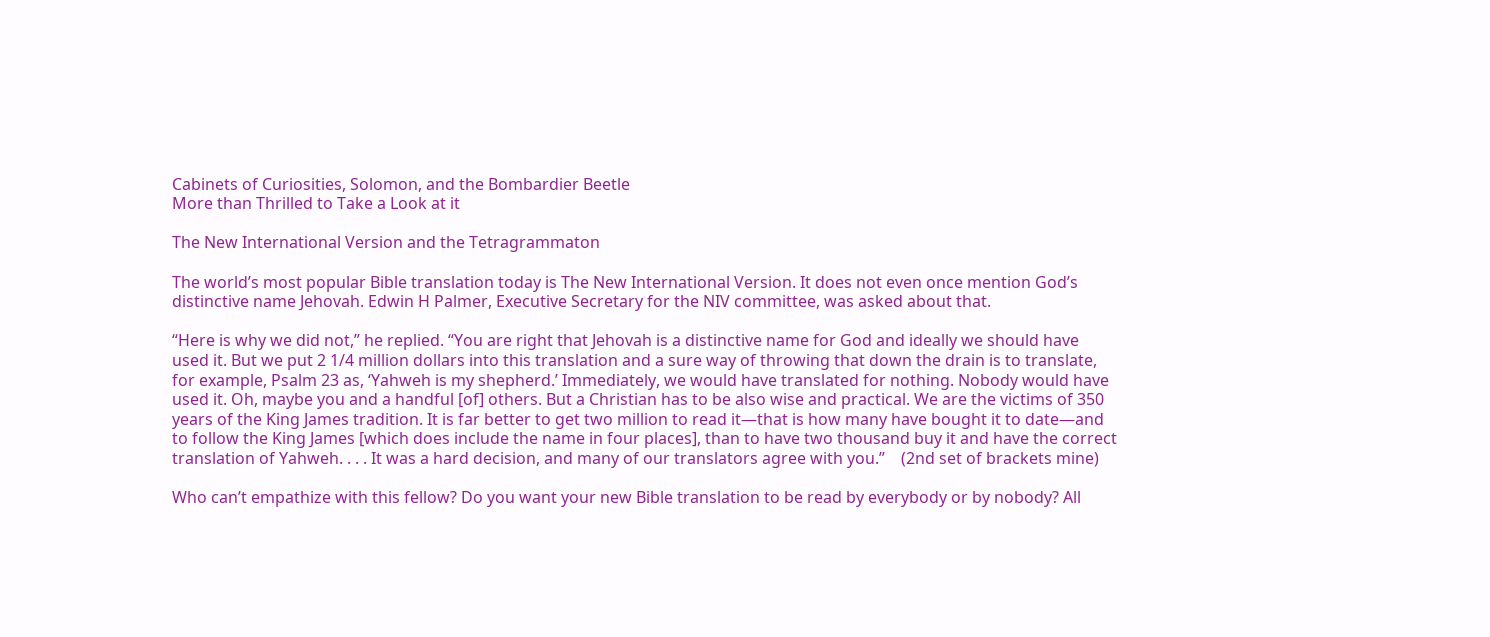Cabinets of Curiosities, Solomon, and the Bombardier Beetle
More than Thrilled to Take a Look at it

The New International Version and the Tetragrammaton

The world’s most popular Bible translation today is The New International Version. It does not even once mention God’s distinctive name Jehovah. Edwin H Palmer, Executive Secretary for the NIV committee, was asked about that.

“Here is why we did not,” he replied. “You are right that Jehovah is a distinctive name for God and ideally we should have used it. But we put 2 1/4 million dollars into this translation and a sure way of throwing that down the drain is to translate, for example, Psalm 23 as, ‘Yahweh is my shepherd.’ Immediately, we would have translated for nothing. Nobody would have used it. Oh, maybe you and a handful [of] others. But a Christian has to be also wise and practical. We are the victims of 350 years of the King James tradition. It is far better to get two million to read it—that is how many have bought it to date—and to follow the King James [which does include the name in four places], than to have two thousand buy it and have the correct translation of Yahweh. . . . It was a hard decision, and many of our translators agree with you.”    (2nd set of brackets mine)

Who can’t empathize with this fellow? Do you want your new Bible translation to be read by everybody or by nobody? All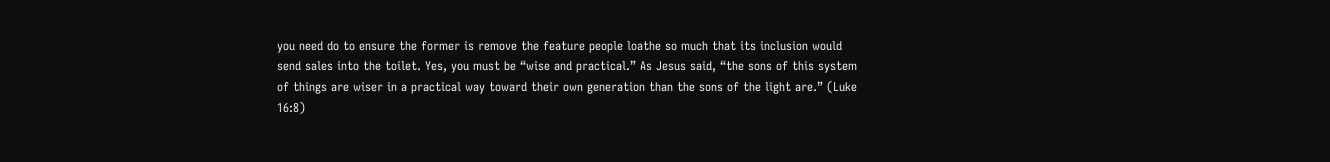you need do to ensure the former is remove the feature people loathe so much that its inclusion would send sales into the toilet. Yes, you must be “wise and practical.” As Jesus said, “the sons of this system of things are wiser in a practical way toward their own generation than the sons of the light are.” (Luke 16:8)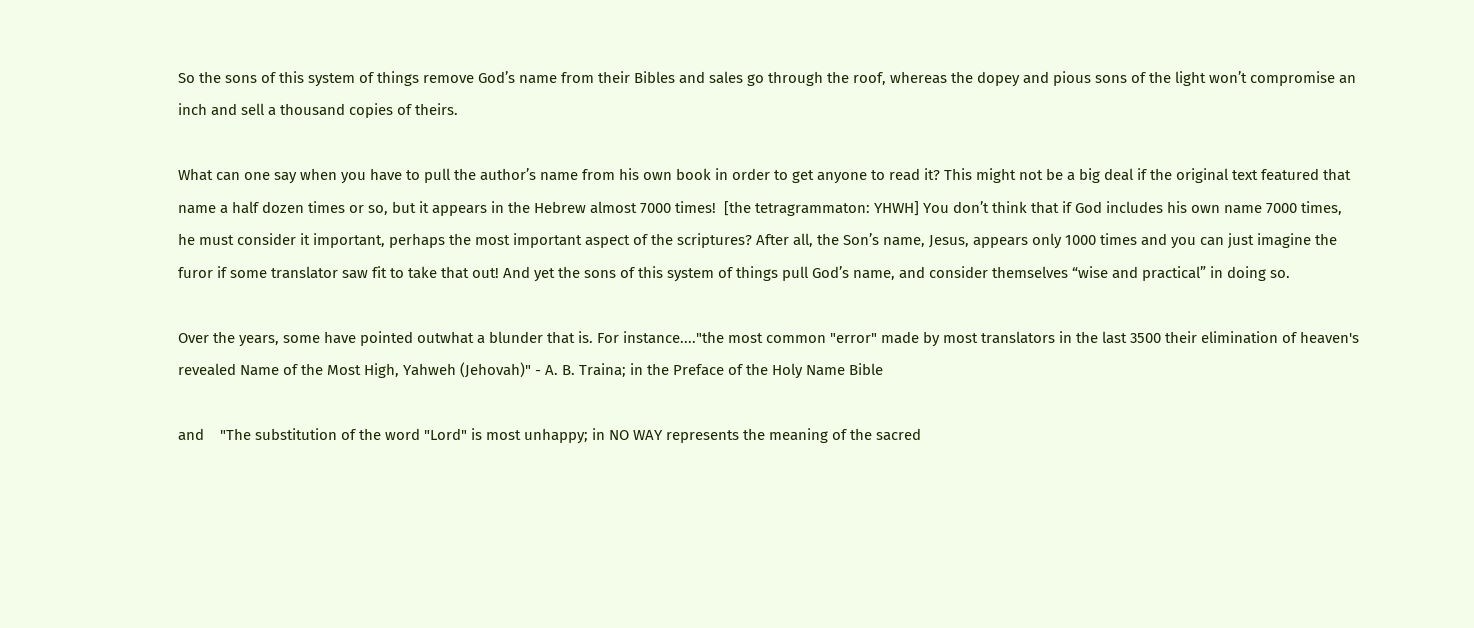So the sons of this system of things remove God’s name from their Bibles and sales go through the roof, whereas the dopey and pious sons of the light won’t compromise an inch and sell a thousand copies of theirs.

What can one say when you have to pull the author’s name from his own book in order to get anyone to read it? This might not be a big deal if the original text featured that name a half dozen times or so, but it appears in the Hebrew almost 7000 times!  [the tetragrammaton: YHWH] You don’t think that if God includes his own name 7000 times, he must consider it important, perhaps the most important aspect of the scriptures? After all, the Son’s name, Jesus, appears only 1000 times and you can just imagine the furor if some translator saw fit to take that out! And yet the sons of this system of things pull God’s name, and consider themselves “wise and practical” in doing so.

Over the years, some have pointed outwhat a blunder that is. For instance...."the most common "error" made by most translators in the last 3500 their elimination of heaven's revealed Name of the Most High, Yahweh (Jehovah)" - A. B. Traina; in the Preface of the Holy Name Bible

and    "The substitution of the word "Lord" is most unhappy; in NO WAY represents the meaning of the sacred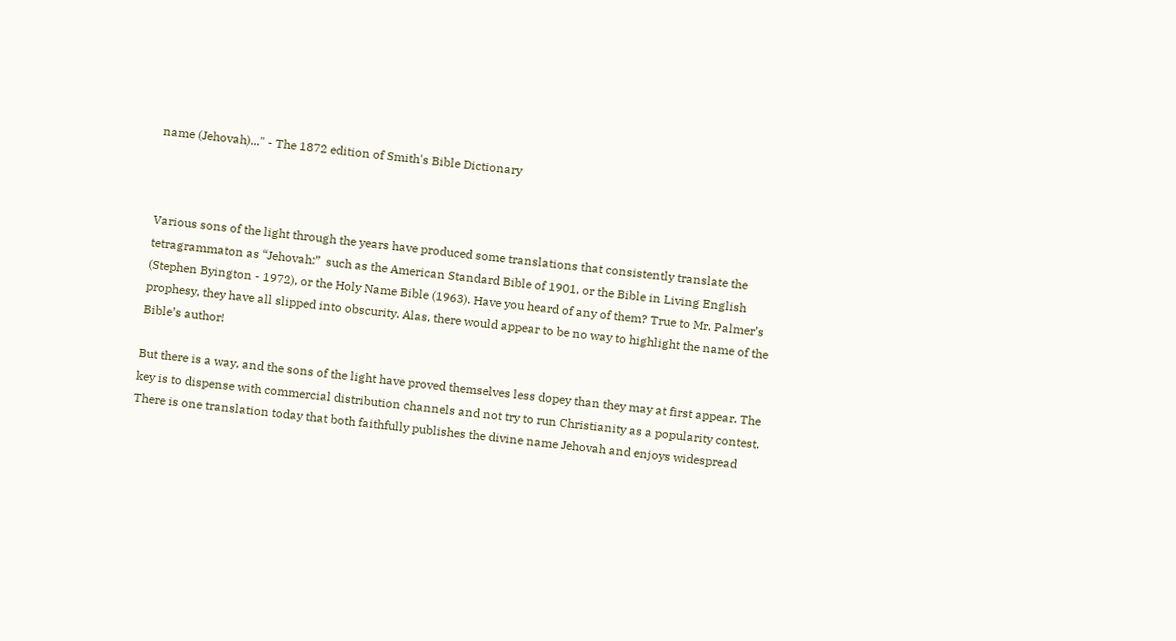name (Jehovah)..." - The 1872 edition of Smith's Bible Dictionary



Various sons of the light through the years have produced some translations that consistently translate the tetragrammaton as “Jehovah:”  such as the American Standard Bible of 1901, or the Bible in Living English (Stephen Byington - 1972), or the Holy Name Bible (1963). Have you heard of any of them? True to Mr. Palmer’s prophesy, they have all slipped into obscurity. Alas, there would appear to be no way to highlight the name of the Bible’s author!

But there is a way, and the sons of the light have proved themselves less dopey than they may at first appear. The key is to dispense with commercial distribution channels and not try to run Christianity as a popularity contest. There is one translation today that both faithfully publishes the divine name Jehovah and enjoys widespread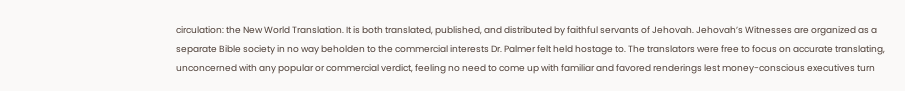circulation: the New World Translation. It is both translated, published, and distributed by faithful servants of Jehovah. Jehovah’s Witnesses are organized as a separate Bible society in no way beholden to the commercial interests Dr. Palmer felt held hostage to. The translators were free to focus on accurate translating, unconcerned with any popular or commercial verdict, feeling no need to come up with familiar and favored renderings lest money-conscious executives turn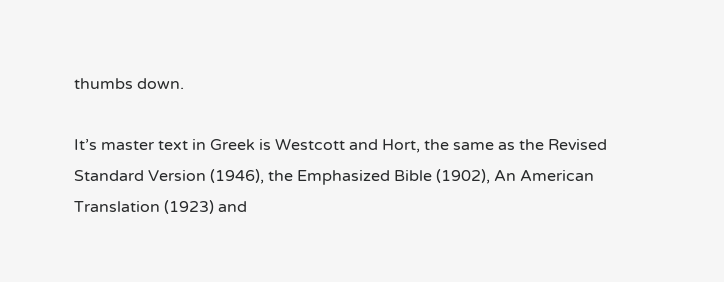thumbs down.

It’s master text in Greek is Westcott and Hort, the same as the Revised Standard Version (1946), the Emphasized Bible (1902), An American Translation (1923) and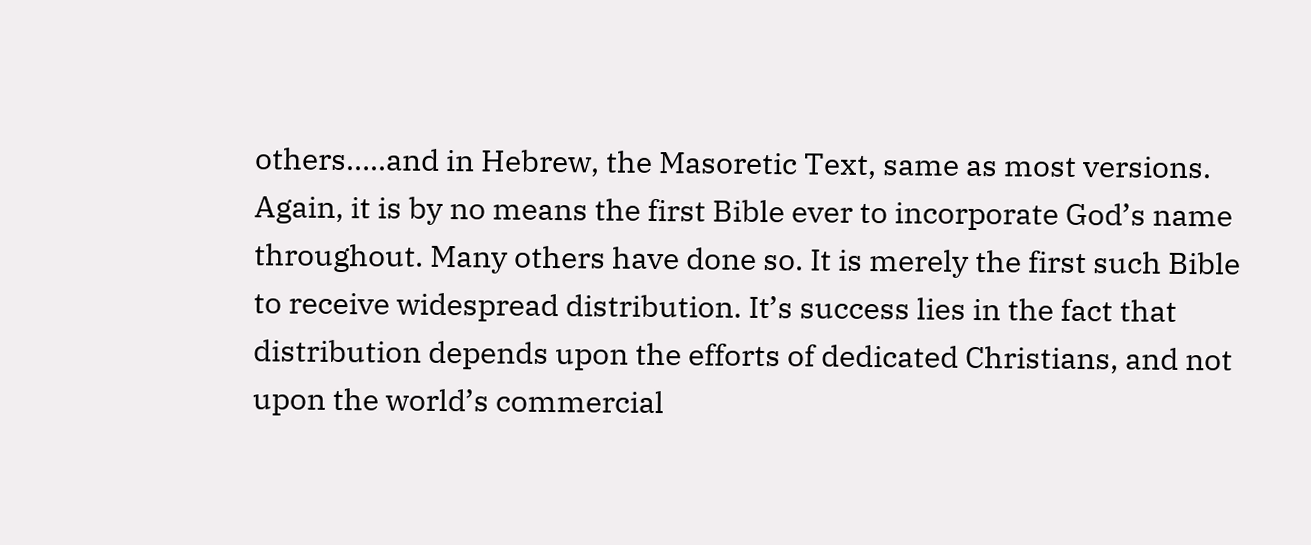others…..and in Hebrew, the Masoretic Text, same as most versions. Again, it is by no means the first Bible ever to incorporate God’s name throughout. Many others have done so. It is merely the first such Bible to receive widespread distribution. It’s success lies in the fact that distribution depends upon the efforts of dedicated Christians, and not upon the world’s commercial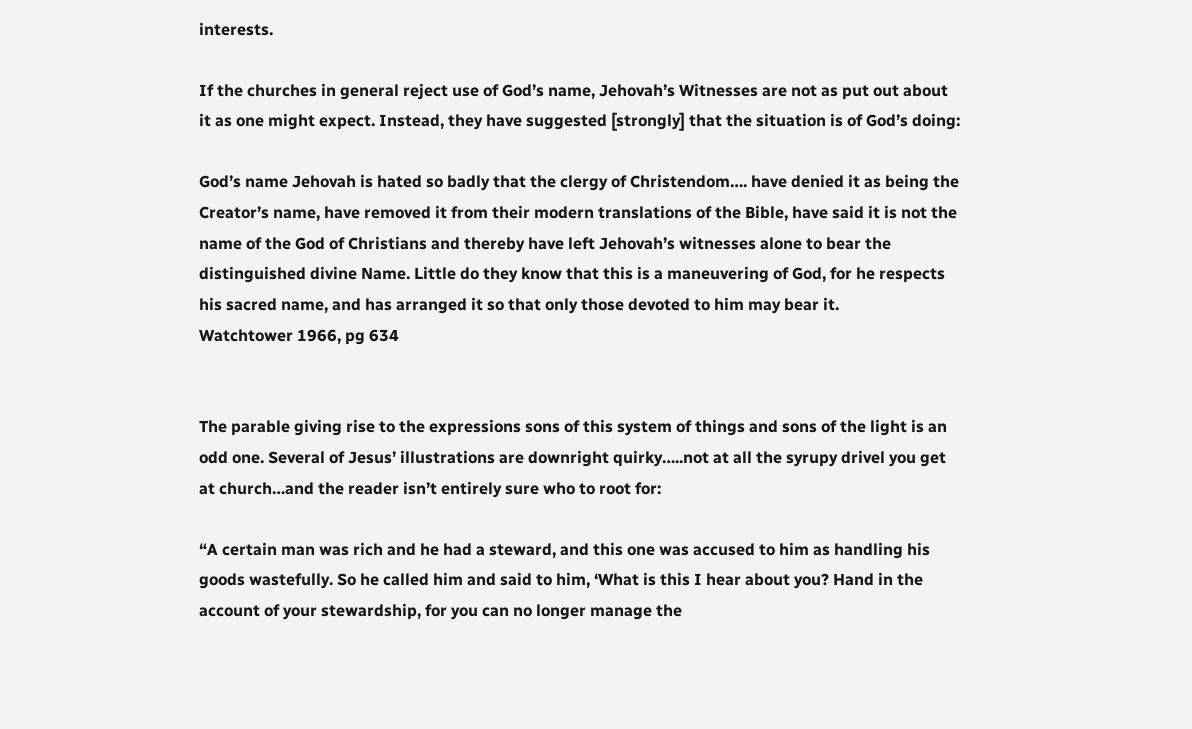interests.

If the churches in general reject use of God’s name, Jehovah’s Witnesses are not as put out about it as one might expect. Instead, they have suggested [strongly] that the situation is of God’s doing:

God’s name Jehovah is hated so badly that the clergy of Christendom…. have denied it as being the Creator’s name, have removed it from their modern translations of the Bible, have said it is not the name of the God of Christians and thereby have left Jehovah’s witnesses alone to bear the distinguished divine Name. Little do they know that this is a maneuvering of God, for he respects his sacred name, and has arranged it so that only those devoted to him may bear it.              Watchtower 1966, pg 634


The parable giving rise to the expressions sons of this system of things and sons of the light is an odd one. Several of Jesus’ illustrations are downright quirky…..not at all the syrupy drivel you get at church…and the reader isn’t entirely sure who to root for:

“A certain man was rich and he had a steward, and this one was accused to him as handling his goods wastefully. So he called him and said to him, ‘What is this I hear about you? Hand in the account of your stewardship, for you can no longer manage the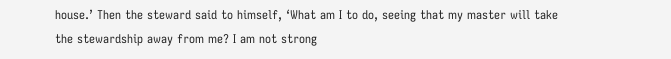house.’ Then the steward said to himself, ‘What am I to do, seeing that my master will take the stewardship away from me? I am not strong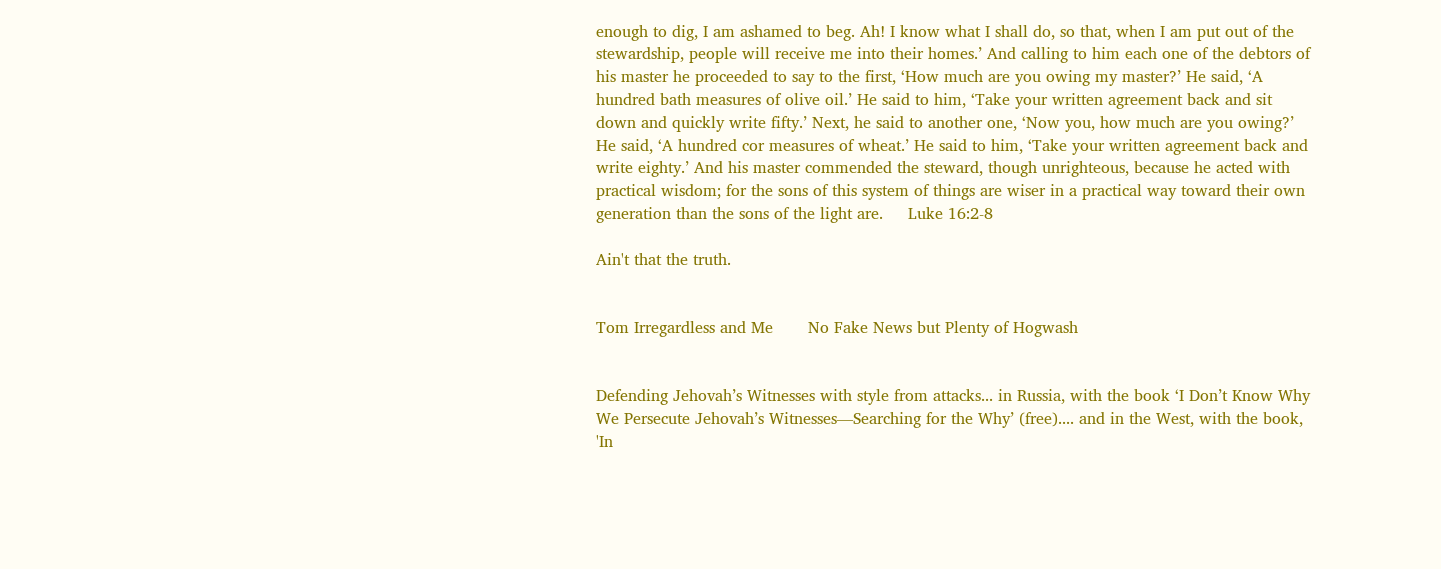enough to dig, I am ashamed to beg. Ah! I know what I shall do, so that, when I am put out of the stewardship, people will receive me into their homes.’ And calling to him each one of the debtors of his master he proceeded to say to the first, ‘How much are you owing my master?’ He said, ‘A hundred bath measures of olive oil.’ He said to him, ‘Take your written agreement back and sit down and quickly write fifty.’ Next, he said to another one, ‘Now you, how much are you owing?’ He said, ‘A hundred cor measures of wheat.’ He said to him, ‘Take your written agreement back and write eighty.’ And his master commended the steward, though unrighteous, because he acted with practical wisdom; for the sons of this system of things are wiser in a practical way toward their own generation than the sons of the light are.     Luke 16:2-8

Ain't that the truth.


Tom Irregardless and Me       No Fake News but Plenty of Hogwash


Defending Jehovah’s Witnesses with style from attacks... in Russia, with the book ‘I Don’t Know Why We Persecute Jehovah’s Witnesses—Searching for the Why’ (free).... and in the West, with the book, 'In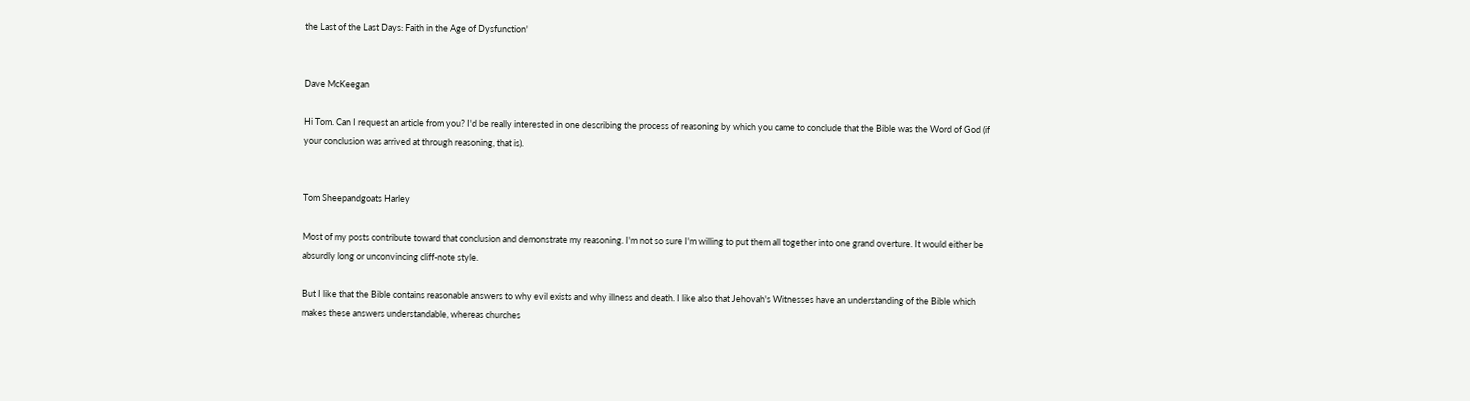the Last of the Last Days: Faith in the Age of Dysfunction'


Dave McKeegan

Hi Tom. Can I request an article from you? I'd be really interested in one describing the process of reasoning by which you came to conclude that the Bible was the Word of God (if your conclusion was arrived at through reasoning, that is).


Tom Sheepandgoats Harley

Most of my posts contribute toward that conclusion and demonstrate my reasoning. I'm not so sure I'm willing to put them all together into one grand overture. It would either be absurdly long or unconvincing cliff-note style.

But I like that the Bible contains reasonable answers to why evil exists and why illness and death. I like also that Jehovah's Witnesses have an understanding of the Bible which makes these answers understandable, whereas churches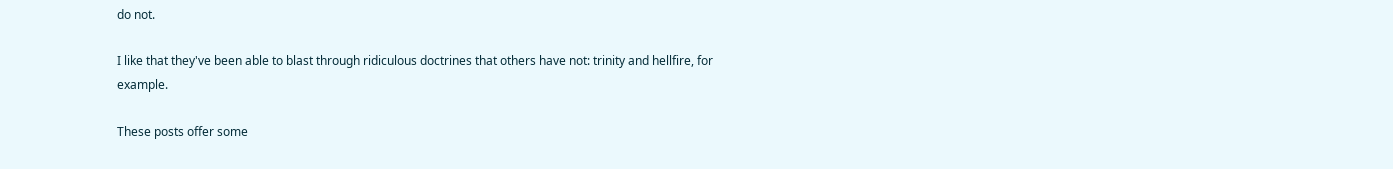do not.

I like that they've been able to blast through ridiculous doctrines that others have not: trinity and hellfire, for example.

These posts offer some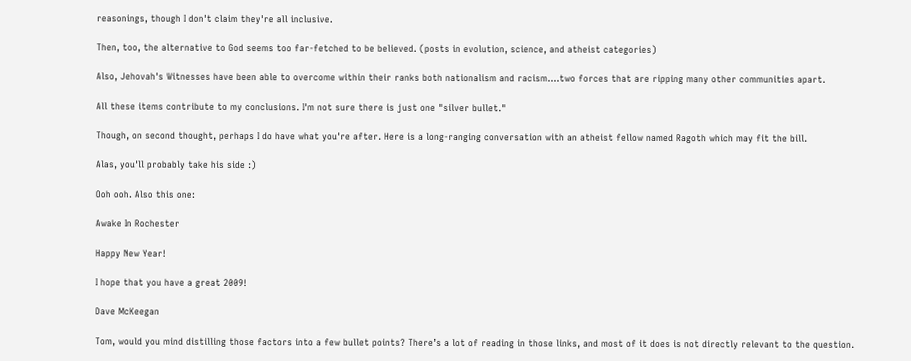reasonings, though I don't claim they're all inclusive.

Then, too, the alternative to God seems too far-fetched to be believed. (posts in evolution, science, and atheist categories)

Also, Jehovah's Witnesses have been able to overcome within their ranks both nationalism and racism....two forces that are ripping many other communities apart.

All these items contribute to my conclusions. I'm not sure there is just one "silver bullet."

Though, on second thought, perhaps I do have what you're after. Here is a long-ranging conversation with an atheist fellow named Ragoth which may fit the bill.

Alas, you'll probably take his side :)

Ooh ooh. Also this one:

Awake In Rochester

Happy New Year!

I hope that you have a great 2009!

Dave McKeegan

Tom, would you mind distilling those factors into a few bullet points? There’s a lot of reading in those links, and most of it does is not directly relevant to the question.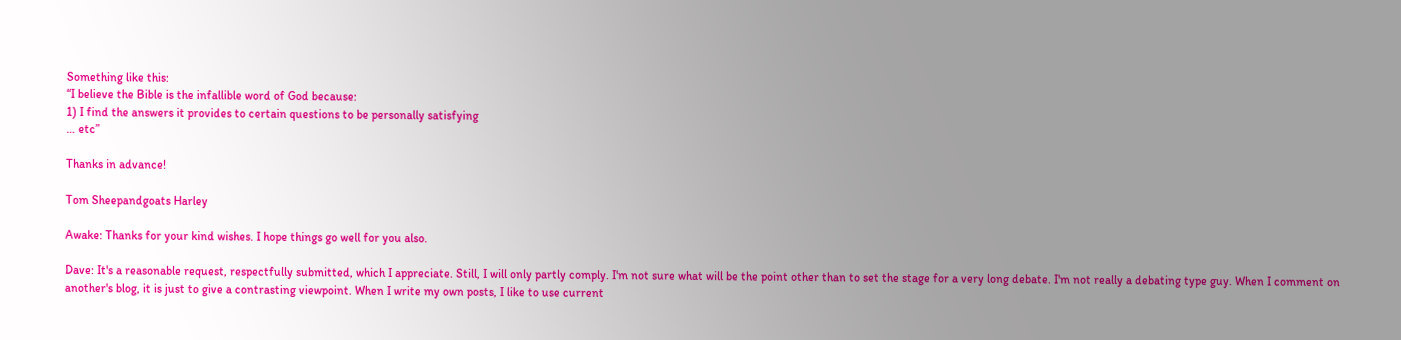Something like this:
“I believe the Bible is the infallible word of God because:
1) I find the answers it provides to certain questions to be personally satisfying
… etc”

Thanks in advance!

Tom Sheepandgoats Harley

Awake: Thanks for your kind wishes. I hope things go well for you also.

Dave: It's a reasonable request, respectfully submitted, which I appreciate. Still, I will only partly comply. I'm not sure what will be the point other than to set the stage for a very long debate. I'm not really a debating type guy. When I comment on another's blog, it is just to give a contrasting viewpoint. When I write my own posts, I like to use current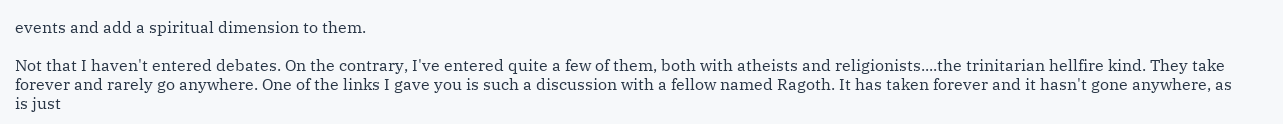events and add a spiritual dimension to them.

Not that I haven't entered debates. On the contrary, I've entered quite a few of them, both with atheists and religionists....the trinitarian hellfire kind. They take forever and rarely go anywhere. One of the links I gave you is such a discussion with a fellow named Ragoth. It has taken forever and it hasn't gone anywhere, as is just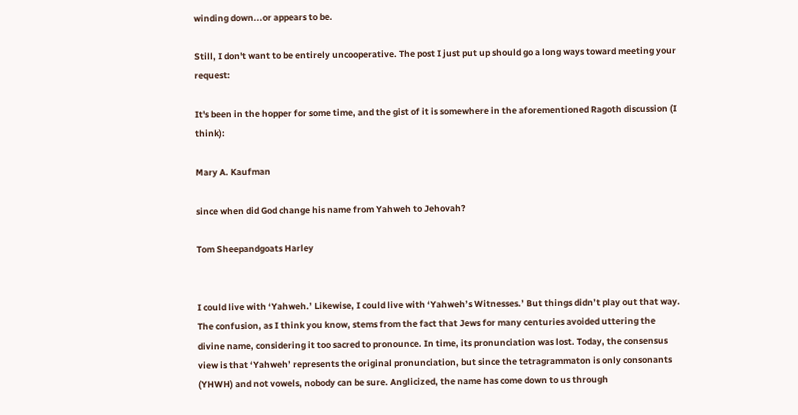winding down...or appears to be.

Still, I don't want to be entirely uncooperative. The post I just put up should go a long ways toward meeting your request:

It's been in the hopper for some time, and the gist of it is somewhere in the aforementioned Ragoth discussion (I think):

Mary A. Kaufman

since when did God change his name from Yahweh to Jehovah?

Tom Sheepandgoats Harley


I could live with ‘Yahweh.’ Likewise, I could live with ‘Yahweh’s Witnesses.’ But things didn’t play out that way. The confusion, as I think you know, stems from the fact that Jews for many centuries avoided uttering the divine name, considering it too sacred to pronounce. In time, its pronunciation was lost. Today, the consensus view is that ‘Yahweh’ represents the original pronunciation, but since the tetragrammaton is only consonants (YHWH) and not vowels, nobody can be sure. Anglicized, the name has come down to us through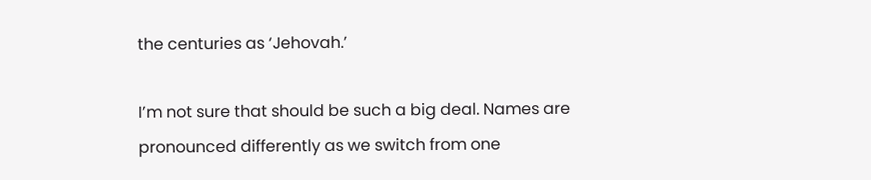the centuries as ‘Jehovah.’

I’m not sure that should be such a big deal. Names are pronounced differently as we switch from one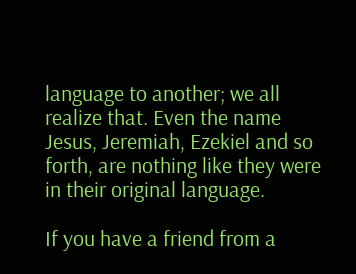language to another; we all realize that. Even the name Jesus, Jeremiah, Ezekiel and so forth, are nothing like they were in their original language.

If you have a friend from a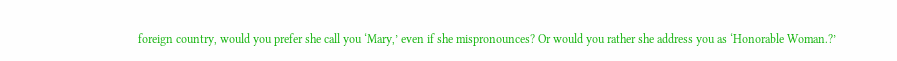foreign country, would you prefer she call you ‘Mary,’ even if she mispronounces? Or would you rather she address you as ‘Honorable Woman.?’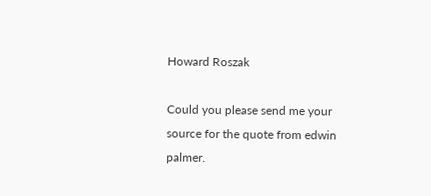Howard Roszak

Could you please send me your source for the quote from edwin palmer.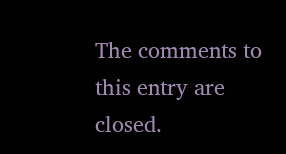The comments to this entry are closed.